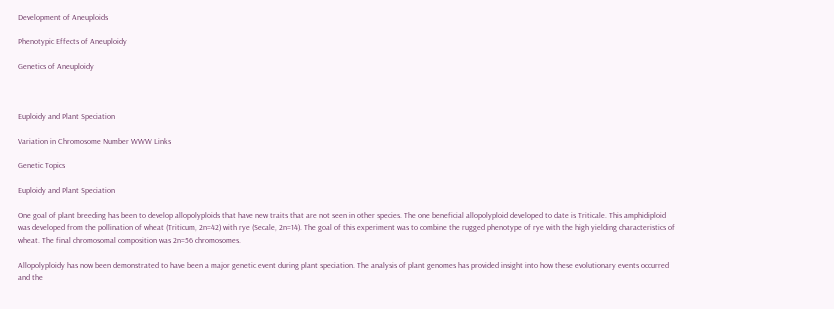Development of Aneuploids

Phenotypic Effects of Aneuploidy

Genetics of Aneuploidy



Euploidy and Plant Speciation

Variation in Chromosome Number WWW Links

Genetic Topics

Euploidy and Plant Speciation

One goal of plant breeding has been to develop allopolyploids that have new traits that are not seen in other species. The one beneficial allopolyploid developed to date is Triticale. This amphidiploid was developed from the pollination of wheat (Triticum, 2n=42) with rye (Secale, 2n=14). The goal of this experiment was to combine the rugged phenotype of rye with the high yielding characteristics of wheat. The final chromosomal composition was 2n=56 chromosomes.

Allopolyploidy has now been demonstrated to have been a major genetic event during plant speciation. The analysis of plant genomes has provided insight into how these evolutionary events occurred and the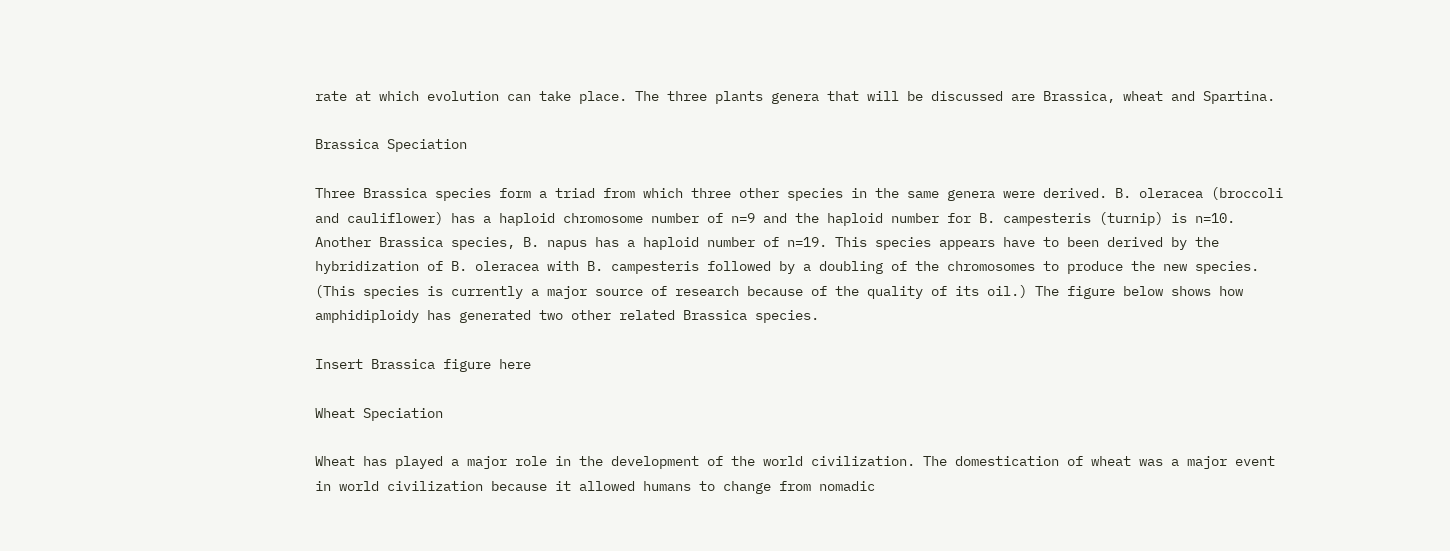rate at which evolution can take place. The three plants genera that will be discussed are Brassica, wheat and Spartina.

Brassica Speciation

Three Brassica species form a triad from which three other species in the same genera were derived. B. oleracea (broccoli and cauliflower) has a haploid chromosome number of n=9 and the haploid number for B. campesteris (turnip) is n=10. Another Brassica species, B. napus has a haploid number of n=19. This species appears have to been derived by the hybridization of B. oleracea with B. campesteris followed by a doubling of the chromosomes to produce the new species. (This species is currently a major source of research because of the quality of its oil.) The figure below shows how amphidiploidy has generated two other related Brassica species.

Insert Brassica figure here

Wheat Speciation

Wheat has played a major role in the development of the world civilization. The domestication of wheat was a major event in world civilization because it allowed humans to change from nomadic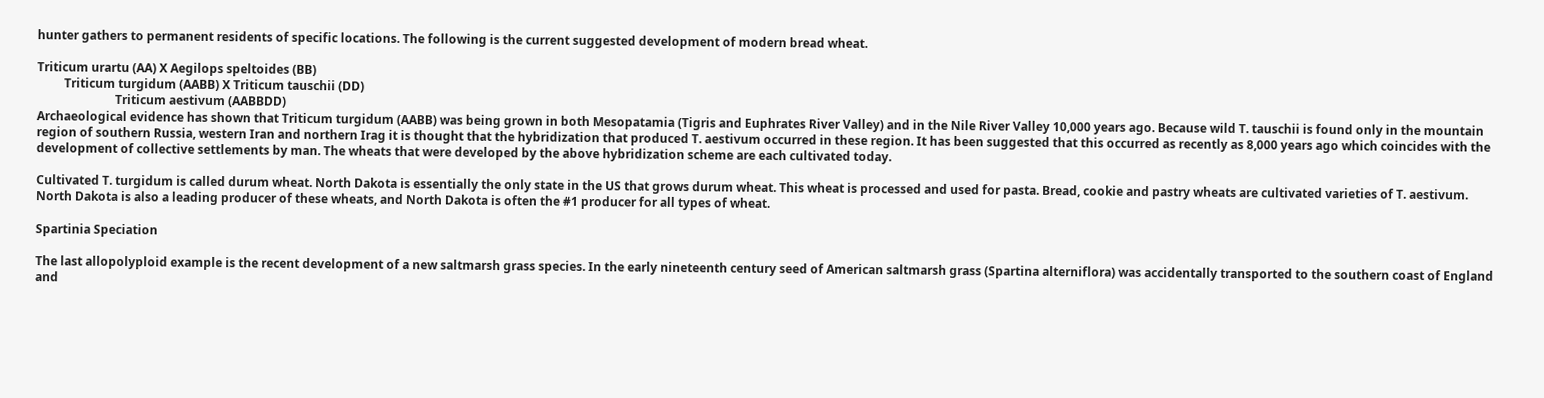hunter gathers to permanent residents of specific locations. The following is the current suggested development of modern bread wheat.

Triticum urartu (AA) X Aegilops speltoides (BB)
         Triticum turgidum (AABB) X Triticum tauschii (DD)
                          Triticum aestivum (AABBDD)
Archaeological evidence has shown that Triticum turgidum (AABB) was being grown in both Mesopatamia (Tigris and Euphrates River Valley) and in the Nile River Valley 10,000 years ago. Because wild T. tauschii is found only in the mountain region of southern Russia, western Iran and northern Irag it is thought that the hybridization that produced T. aestivum occurred in these region. It has been suggested that this occurred as recently as 8,000 years ago which coincides with the development of collective settlements by man. The wheats that were developed by the above hybridization scheme are each cultivated today.

Cultivated T. turgidum is called durum wheat. North Dakota is essentially the only state in the US that grows durum wheat. This wheat is processed and used for pasta. Bread, cookie and pastry wheats are cultivated varieties of T. aestivum. North Dakota is also a leading producer of these wheats, and North Dakota is often the #1 producer for all types of wheat.

Spartinia Speciation

The last allopolyploid example is the recent development of a new saltmarsh grass species. In the early nineteenth century seed of American saltmarsh grass (Spartina alterniflora) was accidentally transported to the southern coast of England and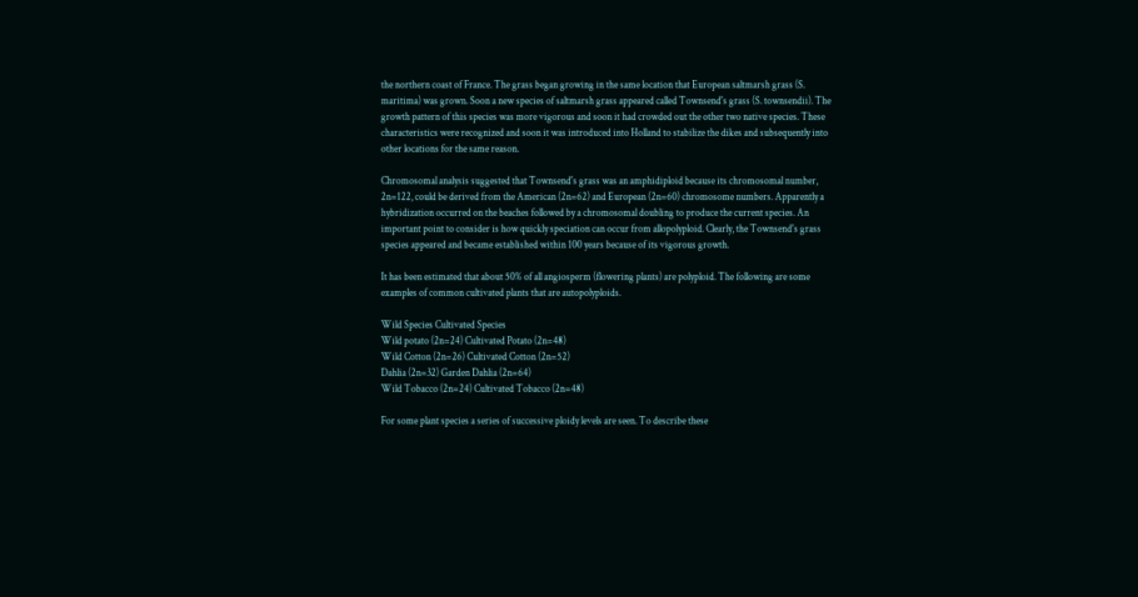the northern coast of France. The grass began growing in the same location that European saltmarsh grass (S. maritima) was grown. Soon a new species of saltmarsh grass appeared called Townsend's grass (S. townsendii). The growth pattern of this species was more vigorous and soon it had crowded out the other two native species. These characteristics were recognized and soon it was introduced into Holland to stabilize the dikes and subsequently into other locations for the same reason.

Chromosomal analysis suggested that Townsend's grass was an amphidiploid because its chromosomal number, 2n=122, could be derived from the American (2n=62) and European (2n=60) chromosome numbers. Apparently a hybridization occurred on the beaches followed by a chromosomal doubling to produce the current species. An important point to consider is how quickly speciation can occur from allopolyploid. Clearly, the Townsend's grass species appeared and became established within 100 years because of its vigorous growth.

It has been estimated that about 50% of all angiosperm (flowering plants) are polyploid. The following are some examples of common cultivated plants that are autopolyploids.

Wild Species Cultivated Species
Wild potato (2n=24) Cultivated Potato (2n=48)
Wild Cotton (2n=26) Cultivated Cotton (2n=52)
Dahlia (2n=32) Garden Dahlia (2n=64)
Wild Tobacco (2n=24) Cultivated Tobacco (2n=48)

For some plant species a series of successive ploidy levels are seen. To describe these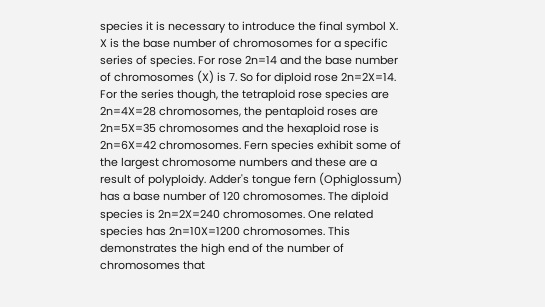species it is necessary to introduce the final symbol X. X is the base number of chromosomes for a specific series of species. For rose 2n=14 and the base number of chromosomes (X) is 7. So for diploid rose 2n=2X=14. For the series though, the tetraploid rose species are 2n=4X=28 chromosomes, the pentaploid roses are 2n=5X=35 chromosomes and the hexaploid rose is 2n=6X=42 chromosomes. Fern species exhibit some of the largest chromosome numbers and these are a result of polyploidy. Adder's tongue fern (Ophiglossum) has a base number of 120 chromosomes. The diploid species is 2n=2X=240 chromosomes. One related species has 2n=10X=1200 chromosomes. This demonstrates the high end of the number of chromosomes that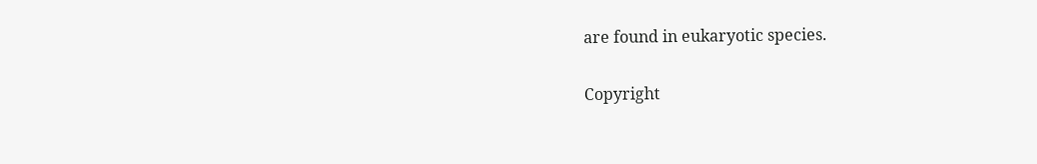are found in eukaryotic species.

Copyright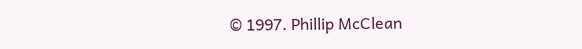© 1997. Phillip McClean